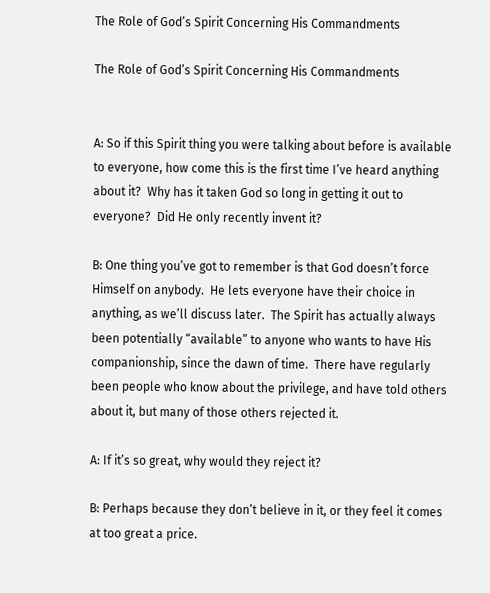The Role of God’s Spirit Concerning His Commandments

The Role of God’s Spirit Concerning His Commandments


A: So if this Spirit thing you were talking about before is available to everyone, how come this is the first time I’ve heard anything about it?  Why has it taken God so long in getting it out to everyone?  Did He only recently invent it?

B: One thing you’ve got to remember is that God doesn’t force Himself on anybody.  He lets everyone have their choice in anything, as we’ll discuss later.  The Spirit has actually always been potentially “available” to anyone who wants to have His companionship, since the dawn of time.  There have regularly been people who know about the privilege, and have told others about it, but many of those others rejected it.

A: If it’s so great, why would they reject it?

B: Perhaps because they don’t believe in it, or they feel it comes at too great a price.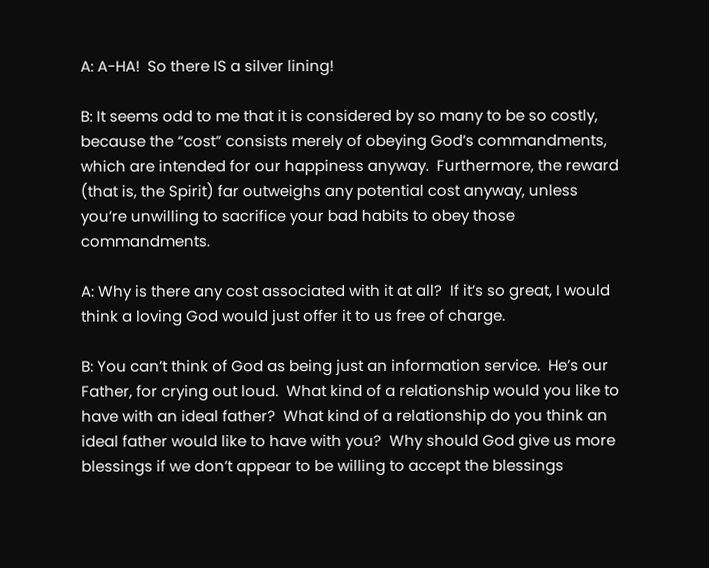A: A-HA!  So there IS a silver lining!

B: It seems odd to me that it is considered by so many to be so costly, because the “cost” consists merely of obeying God’s commandments, which are intended for our happiness anyway.  Furthermore, the reward (that is, the Spirit) far outweighs any potential cost anyway, unless you’re unwilling to sacrifice your bad habits to obey those commandments.

A: Why is there any cost associated with it at all?  If it’s so great, I would think a loving God would just offer it to us free of charge.

B: You can’t think of God as being just an information service.  He’s our Father, for crying out loud.  What kind of a relationship would you like to have with an ideal father?  What kind of a relationship do you think an ideal father would like to have with you?  Why should God give us more blessings if we don’t appear to be willing to accept the blessings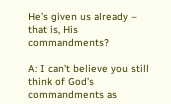He’s given us already – that is, His commandments?

A: I can’t believe you still think of God’s commandments as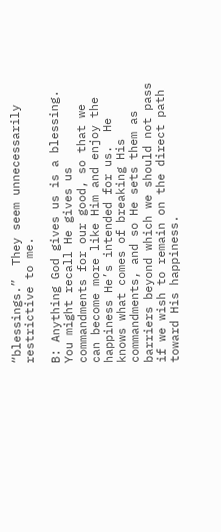“blessings.”  They seem unnecessarily restrictive to me.

B: Anything God gives us is a blessing.  You might recall He gives us commandments for our good, so that we can become more like Him and enjoy the happiness He’s intended for us.  He knows what comes of breaking His commandments, and so He sets them as barriers beyond which we should not pass if we wish to remain on the direct path toward His happiness.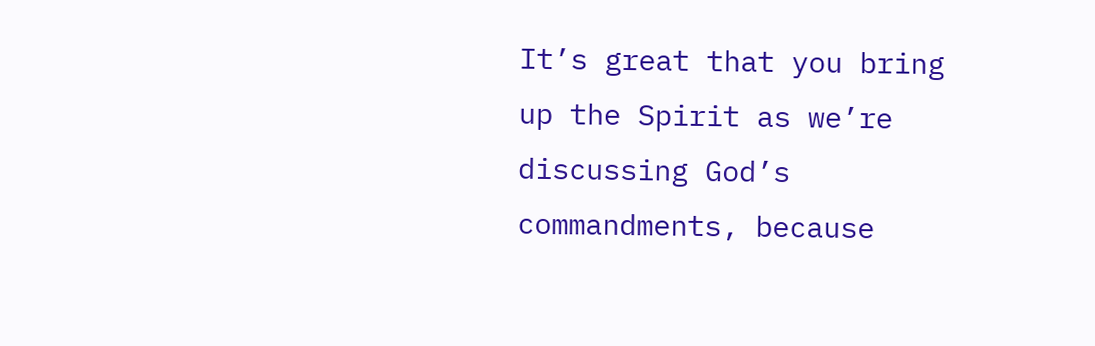It’s great that you bring up the Spirit as we’re discussing God’s commandments, because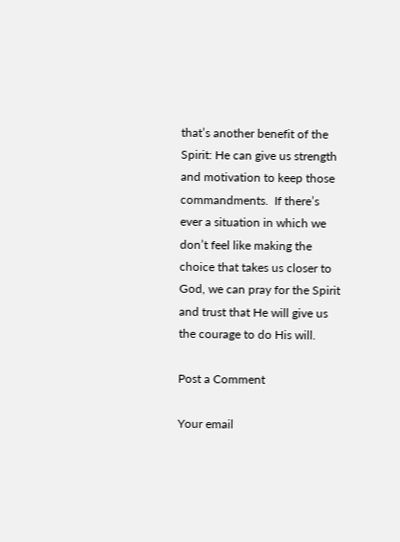that’s another benefit of the Spirit: He can give us strength and motivation to keep those commandments.  If there’s ever a situation in which we don’t feel like making the choice that takes us closer to God, we can pray for the Spirit and trust that He will give us the courage to do His will.

Post a Comment

Your email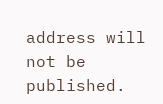address will not be published.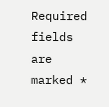Required fields are marked *